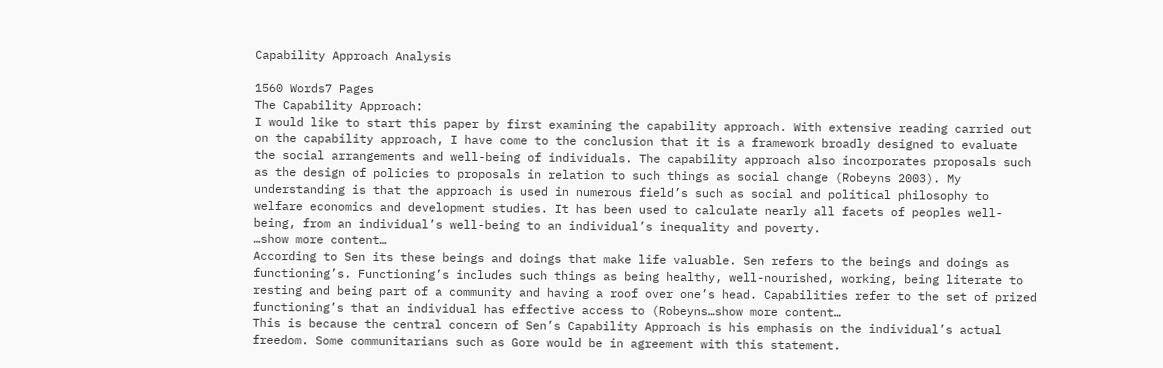Capability Approach Analysis

1560 Words7 Pages
The Capability Approach:
I would like to start this paper by first examining the capability approach. With extensive reading carried out on the capability approach, I have come to the conclusion that it is a framework broadly designed to evaluate the social arrangements and well-being of individuals. The capability approach also incorporates proposals such as the design of policies to proposals in relation to such things as social change (Robeyns 2003). My understanding is that the approach is used in numerous field’s such as social and political philosophy to welfare economics and development studies. It has been used to calculate nearly all facets of peoples well-being, from an individual’s well-being to an individual’s inequality and poverty.
…show more content…
According to Sen its these beings and doings that make life valuable. Sen refers to the beings and doings as functioning’s. Functioning’s includes such things as being healthy, well-nourished, working, being literate to resting and being part of a community and having a roof over one’s head. Capabilities refer to the set of prized functioning’s that an individual has effective access to (Robeyns…show more content…
This is because the central concern of Sen’s Capability Approach is his emphasis on the individual’s actual freedom. Some communitarians such as Gore would be in agreement with this statement.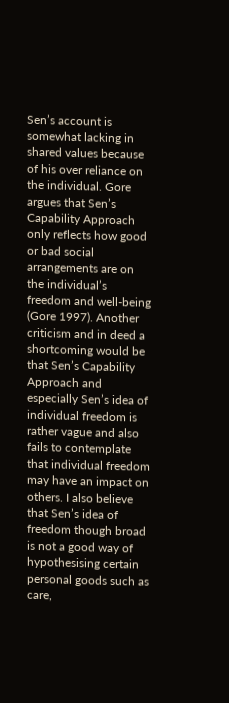Sen’s account is somewhat lacking in shared values because of his over reliance on the individual. Gore argues that Sen’s Capability Approach only reflects how good or bad social arrangements are on the individual’s freedom and well-being (Gore 1997). Another criticism and in deed a shortcoming would be that Sen’s Capability Approach and especially Sen’s idea of individual freedom is rather vague and also fails to contemplate that individual freedom may have an impact on others. I also believe that Sen’s idea of freedom though broad is not a good way of hypothesising certain personal goods such as care,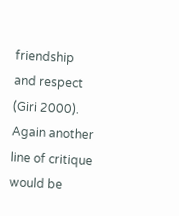friendship and respect (Giri 2000). Again another line of critique would be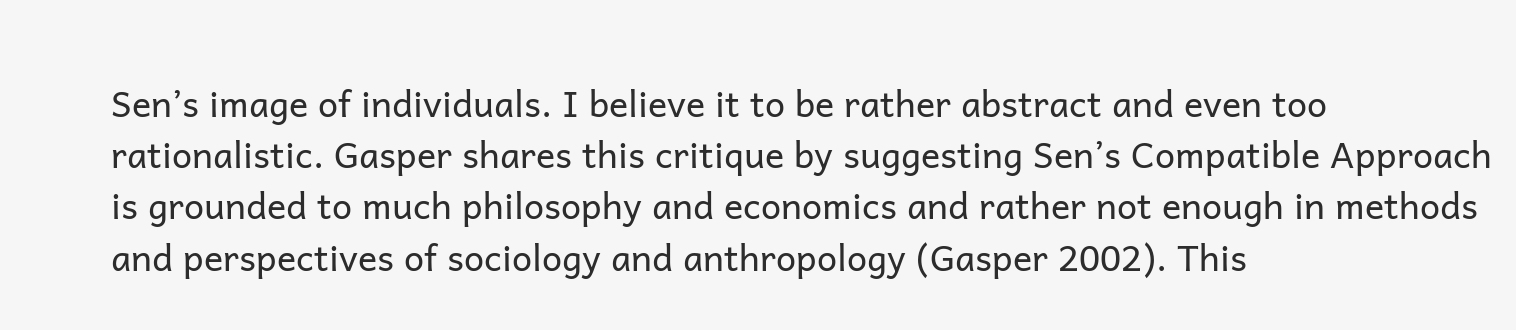Sen’s image of individuals. I believe it to be rather abstract and even too rationalistic. Gasper shares this critique by suggesting Sen’s Compatible Approach is grounded to much philosophy and economics and rather not enough in methods and perspectives of sociology and anthropology (Gasper 2002). This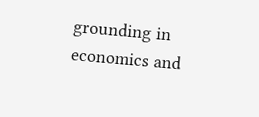grounding in economics and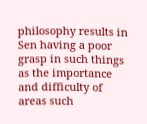philosophy results in Sen having a poor grasp in such things as the importance and difficulty of areas such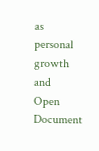as personal growth and
Open Document